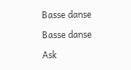Basse danse

Basse danse

Ask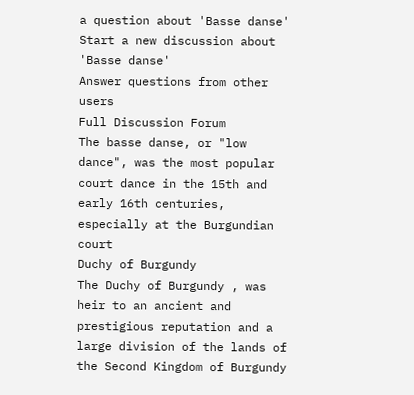a question about 'Basse danse'
Start a new discussion about 'Basse danse'
Answer questions from other users
Full Discussion Forum
The basse danse, or "low dance", was the most popular court dance in the 15th and early 16th centuries, especially at the Burgundian court
Duchy of Burgundy
The Duchy of Burgundy , was heir to an ancient and prestigious reputation and a large division of the lands of the Second Kingdom of Burgundy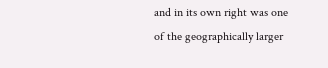and in its own right was one of the geographically larger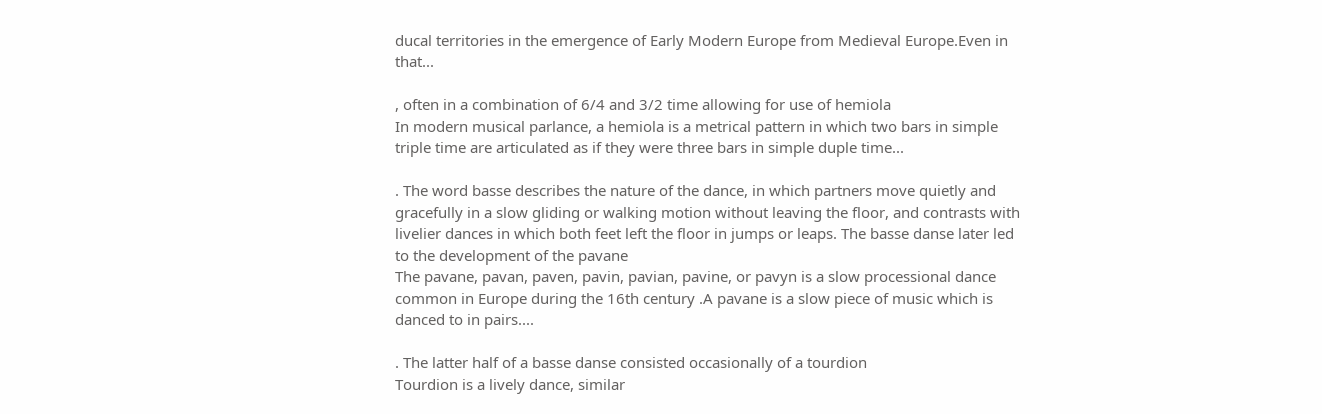ducal territories in the emergence of Early Modern Europe from Medieval Europe.Even in that...

, often in a combination of 6/4 and 3/2 time allowing for use of hemiola
In modern musical parlance, a hemiola is a metrical pattern in which two bars in simple triple time are articulated as if they were three bars in simple duple time...

. The word basse describes the nature of the dance, in which partners move quietly and gracefully in a slow gliding or walking motion without leaving the floor, and contrasts with livelier dances in which both feet left the floor in jumps or leaps. The basse danse later led to the development of the pavane
The pavane, pavan, paven, pavin, pavian, pavine, or pavyn is a slow processional dance common in Europe during the 16th century .A pavane is a slow piece of music which is danced to in pairs....

. The latter half of a basse danse consisted occasionally of a tourdion
Tourdion is a lively dance, similar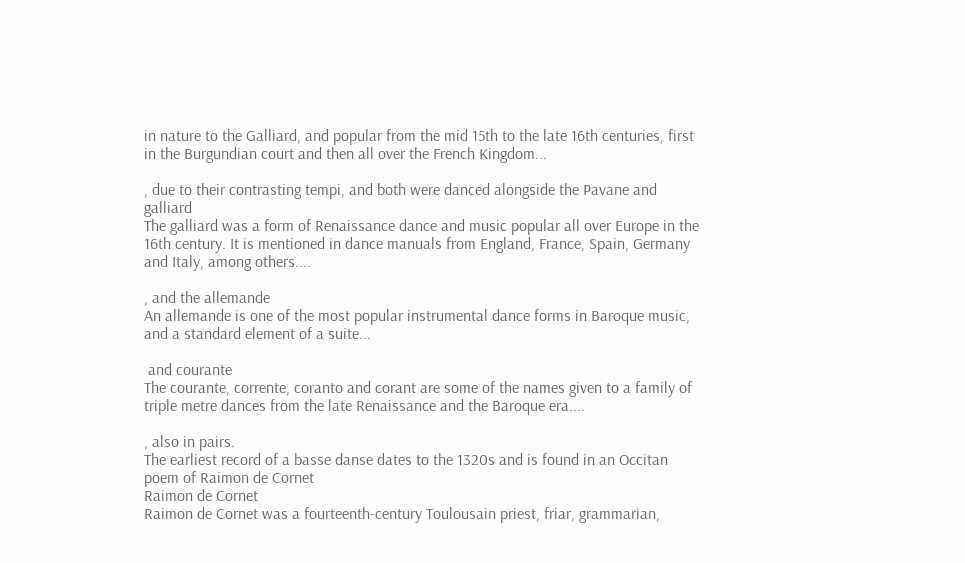in nature to the Galliard, and popular from the mid 15th to the late 16th centuries, first in the Burgundian court and then all over the French Kingdom...

, due to their contrasting tempi, and both were danced alongside the Pavane and galliard
The galliard was a form of Renaissance dance and music popular all over Europe in the 16th century. It is mentioned in dance manuals from England, France, Spain, Germany and Italy, among others....

, and the allemande
An allemande is one of the most popular instrumental dance forms in Baroque music, and a standard element of a suite...

 and courante
The courante, corrente, coranto and corant are some of the names given to a family of triple metre dances from the late Renaissance and the Baroque era....

, also in pairs.
The earliest record of a basse danse dates to the 1320s and is found in an Occitan poem of Raimon de Cornet
Raimon de Cornet
Raimon de Cornet was a fourteenth-century Toulousain priest, friar, grammarian,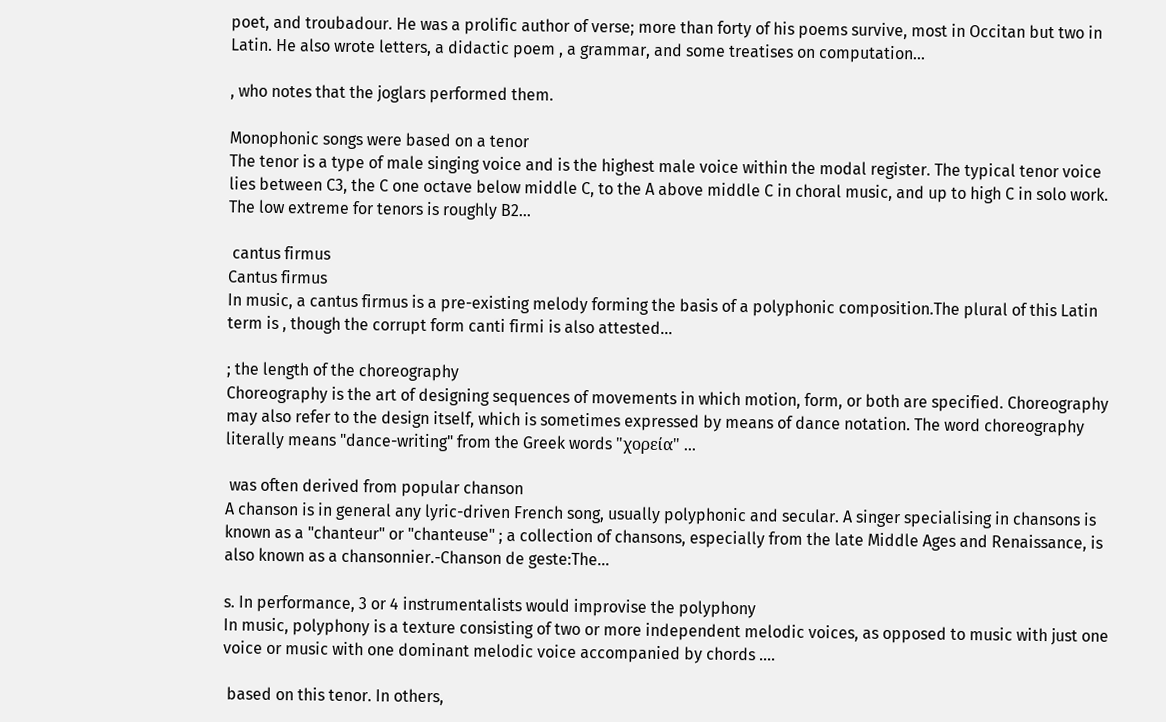poet, and troubadour. He was a prolific author of verse; more than forty of his poems survive, most in Occitan but two in Latin. He also wrote letters, a didactic poem , a grammar, and some treatises on computation...

, who notes that the joglars performed them.

Monophonic songs were based on a tenor
The tenor is a type of male singing voice and is the highest male voice within the modal register. The typical tenor voice lies between C3, the C one octave below middle C, to the A above middle C in choral music, and up to high C in solo work. The low extreme for tenors is roughly B2...

 cantus firmus
Cantus firmus
In music, a cantus firmus is a pre-existing melody forming the basis of a polyphonic composition.The plural of this Latin term is , though the corrupt form canti firmi is also attested...

; the length of the choreography
Choreography is the art of designing sequences of movements in which motion, form, or both are specified. Choreography may also refer to the design itself, which is sometimes expressed by means of dance notation. The word choreography literally means "dance-writing" from the Greek words "χορεία" ...

 was often derived from popular chanson
A chanson is in general any lyric-driven French song, usually polyphonic and secular. A singer specialising in chansons is known as a "chanteur" or "chanteuse" ; a collection of chansons, especially from the late Middle Ages and Renaissance, is also known as a chansonnier.-Chanson de geste:The...

s. In performance, 3 or 4 instrumentalists would improvise the polyphony
In music, polyphony is a texture consisting of two or more independent melodic voices, as opposed to music with just one voice or music with one dominant melodic voice accompanied by chords ....

 based on this tenor. In others,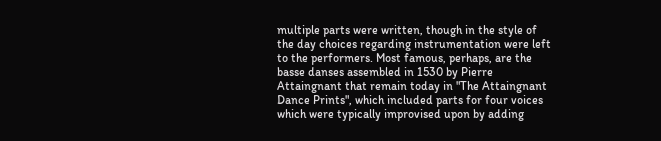multiple parts were written, though in the style of the day choices regarding instrumentation were left to the performers. Most famous, perhaps, are the basse danses assembled in 1530 by Pierre Attaingnant that remain today in "The Attaingnant Dance Prints", which included parts for four voices which were typically improvised upon by adding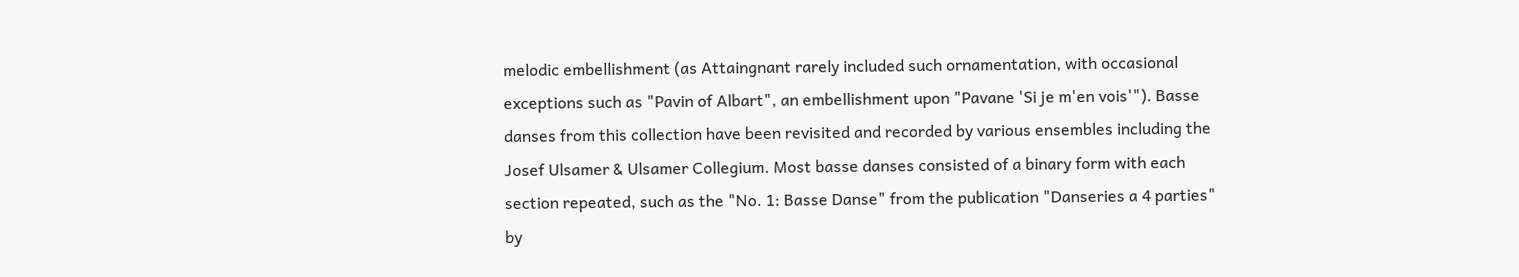melodic embellishment (as Attaingnant rarely included such ornamentation, with occasional exceptions such as "Pavin of Albart", an embellishment upon "Pavane 'Si je m'en vois'"). Basse danses from this collection have been revisited and recorded by various ensembles including the Josef Ulsamer & Ulsamer Collegium. Most basse danses consisted of a binary form with each section repeated, such as the "No. 1: Basse Danse" from the publication "Danseries a 4 parties" by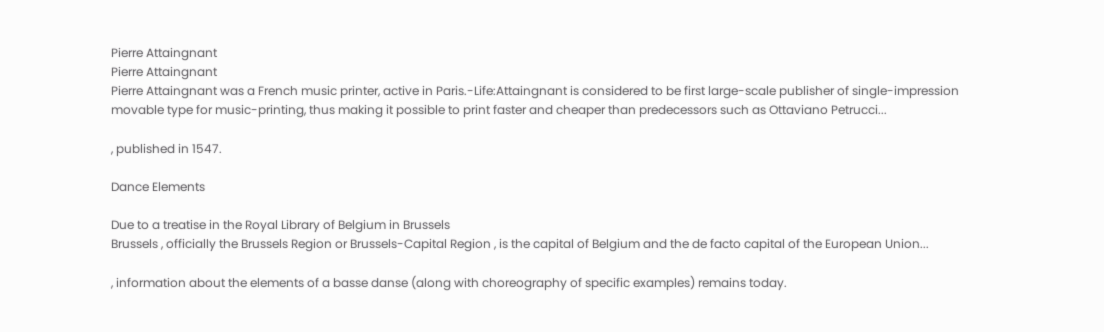Pierre Attaingnant
Pierre Attaingnant
Pierre Attaingnant was a French music printer, active in Paris.-Life:Attaingnant is considered to be first large-scale publisher of single-impression movable type for music-printing, thus making it possible to print faster and cheaper than predecessors such as Ottaviano Petrucci...

, published in 1547.

Dance Elements

Due to a treatise in the Royal Library of Belgium in Brussels
Brussels , officially the Brussels Region or Brussels-Capital Region , is the capital of Belgium and the de facto capital of the European Union...

, information about the elements of a basse danse (along with choreography of specific examples) remains today.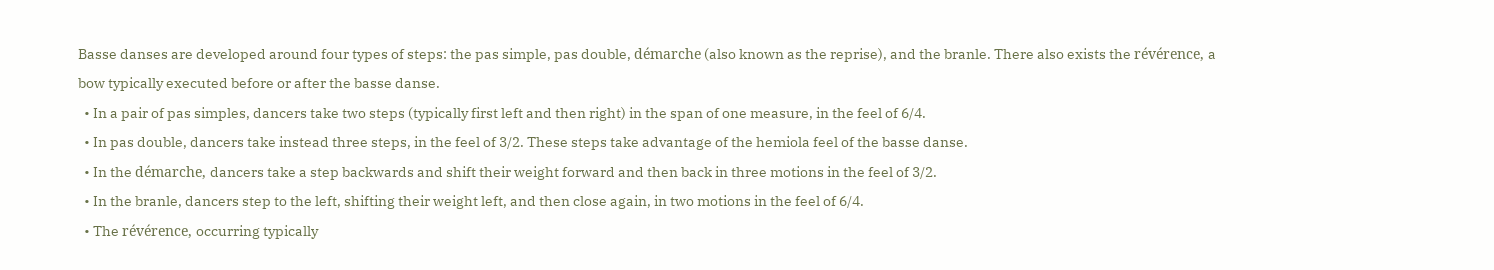Basse danses are developed around four types of steps: the pas simple, pas double, démarche (also known as the reprise), and the branle. There also exists the révérence, a bow typically executed before or after the basse danse.
  • In a pair of pas simples, dancers take two steps (typically first left and then right) in the span of one measure, in the feel of 6/4.
  • In pas double, dancers take instead three steps, in the feel of 3/2. These steps take advantage of the hemiola feel of the basse danse.
  • In the démarche, dancers take a step backwards and shift their weight forward and then back in three motions in the feel of 3/2.
  • In the branle, dancers step to the left, shifting their weight left, and then close again, in two motions in the feel of 6/4.
  • The révérence, occurring typically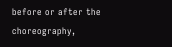before or after the choreography,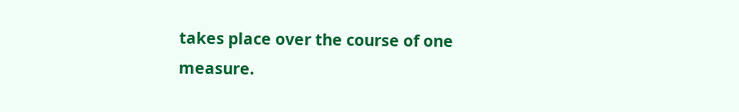takes place over the course of one measure.